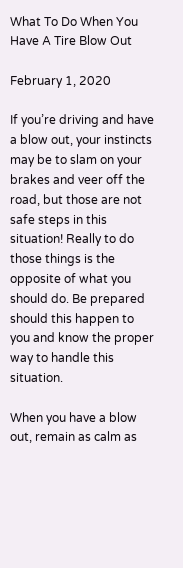What To Do When You Have A Tire Blow Out

February 1, 2020

If you’re driving and have a blow out, your instincts may be to slam on your brakes and veer off the road, but those are not safe steps in this situation! Really to do those things is the opposite of what you should do. Be prepared should this happen to you and know the proper way to handle this situation.

When you have a blow out, remain as calm as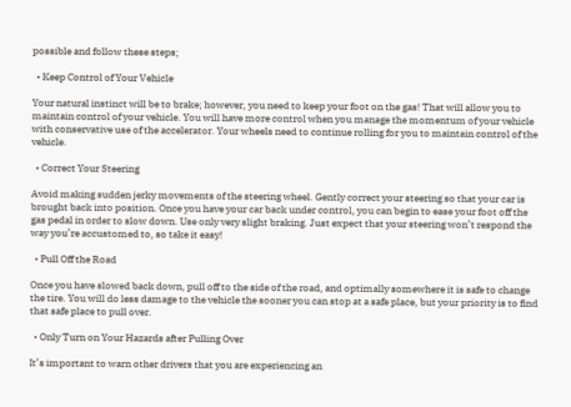possible and follow these steps;

  • Keep Control of Your Vehicle

Your natural instinct will be to brake; however, you need to keep your foot on the gas! That will allow you to maintain control of your vehicle. You will have more control when you manage the momentum of your vehicle with conservative use of the accelerator. Your wheels need to continue rolling for you to maintain control of the vehicle.

  • Correct Your Steering

Avoid making sudden jerky movements of the steering wheel. Gently correct your steering so that your car is brought back into position. Once you have your car back under control, you can begin to ease your foot off the gas pedal in order to slow down. Use only very slight braking. Just expect that your steering won’t respond the way you’re accustomed to, so take it easy!

  • Pull Off the Road

Once you have slowed back down, pull off to the side of the road, and optimally somewhere it is safe to change the tire. You will do less damage to the vehicle the sooner you can stop at a safe place, but your priority is to find that safe place to pull over.

  • Only Turn on Your Hazards after Pulling Over

It’s important to warn other drivers that you are experiencing an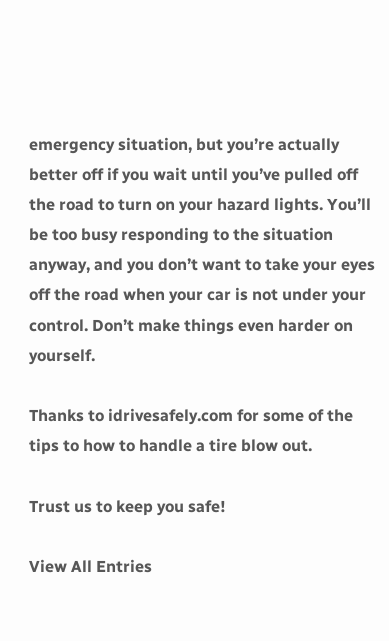emergency situation, but you’re actually better off if you wait until you’ve pulled off the road to turn on your hazard lights. You’ll be too busy responding to the situation anyway, and you don’t want to take your eyes off the road when your car is not under your control. Don’t make things even harder on yourself.

Thanks to idrivesafely.com for some of the tips to how to handle a tire blow out.

Trust us to keep you safe!

View All Entries